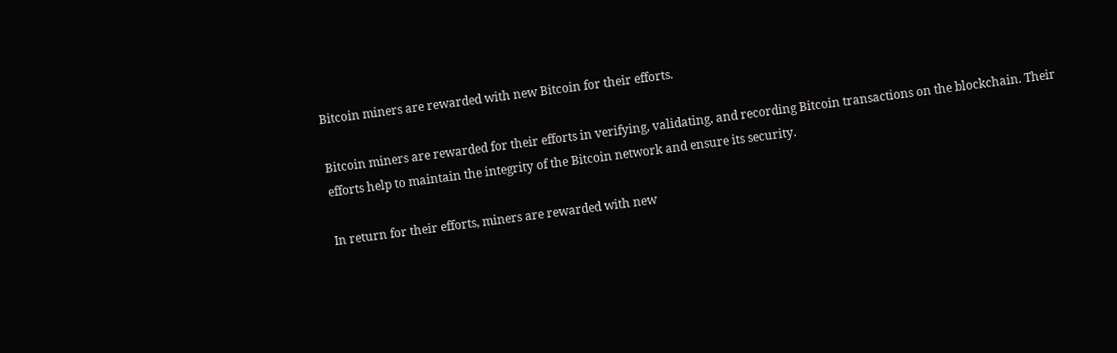Bitcoin miners are rewarded with new Bitcoin for their efforts.

Bitcoin miners are rewarded for their efforts in verifying, validating, and recording Bitcoin transactions on the blockchain. Their efforts help to maintain the integrity of the Bitcoin network and ensure its security.

In return for their efforts, miners are rewarded with new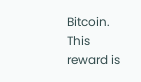Bitcoin. This reward is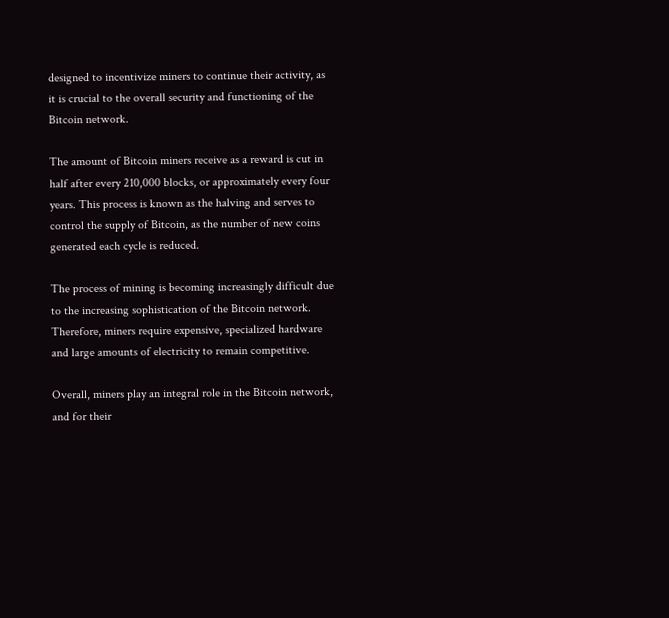designed to incentivize miners to continue their activity, as it is crucial to the overall security and functioning of the Bitcoin network.

The amount of Bitcoin miners receive as a reward is cut in half after every 210,000 blocks, or approximately every four years. This process is known as the halving and serves to control the supply of Bitcoin, as the number of new coins generated each cycle is reduced.

The process of mining is becoming increasingly difficult due to the increasing sophistication of the Bitcoin network. Therefore, miners require expensive, specialized hardware and large amounts of electricity to remain competitive.

Overall, miners play an integral role in the Bitcoin network, and for their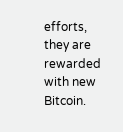efforts, they are rewarded with new Bitcoin.